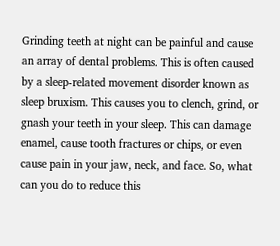Grinding teeth at night can be painful and cause an array of dental problems. This is often caused by a sleep-related movement disorder known as sleep bruxism. This causes you to clench, grind, or gnash your teeth in your sleep. This can damage enamel, cause tooth fractures or chips, or even cause pain in your jaw, neck, and face. So, what can you do to reduce this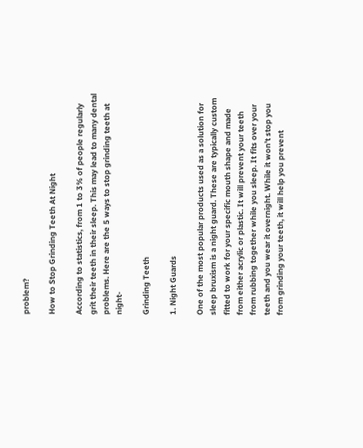problem?

How to Stop Grinding Teeth At Night

According to statistics, from 1 to 3% of people regularly grit their teeth in their sleep. This may lead to many dental problems. Here are the 5 ways to stop grinding teeth at night-

Grinding Teeth

1. Night Guards

One of the most popular products used as a solution for sleep bruxism is a night guard. These are typically custom fitted to work for your specific mouth shape and made from either acrylic or plastic. It will prevent your teeth from rubbing together while you sleep. It fits over your teeth and you wear it overnight. While it won’t stop you from grinding your teeth, it will help you prevent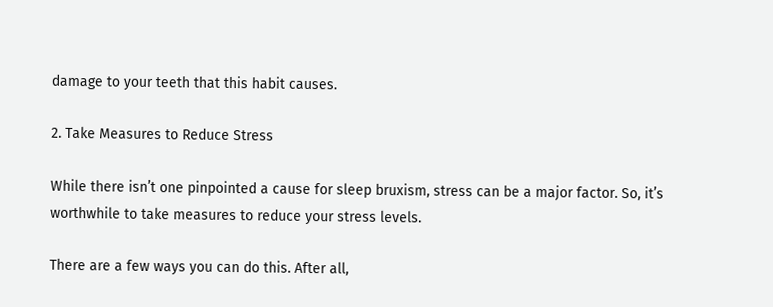damage to your teeth that this habit causes.

2. Take Measures to Reduce Stress

While there isn’t one pinpointed a cause for sleep bruxism, stress can be a major factor. So, it’s worthwhile to take measures to reduce your stress levels.

There are a few ways you can do this. After all,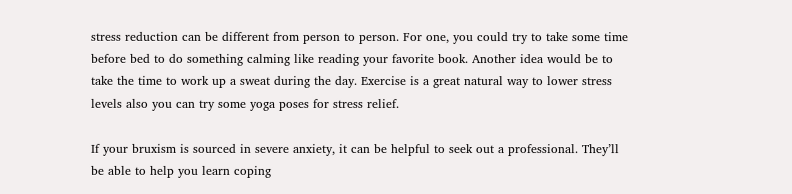stress reduction can be different from person to person. For one, you could try to take some time before bed to do something calming like reading your favorite book. Another idea would be to take the time to work up a sweat during the day. Exercise is a great natural way to lower stress levels also you can try some yoga poses for stress relief.

If your bruxism is sourced in severe anxiety, it can be helpful to seek out a professional. They’ll be able to help you learn coping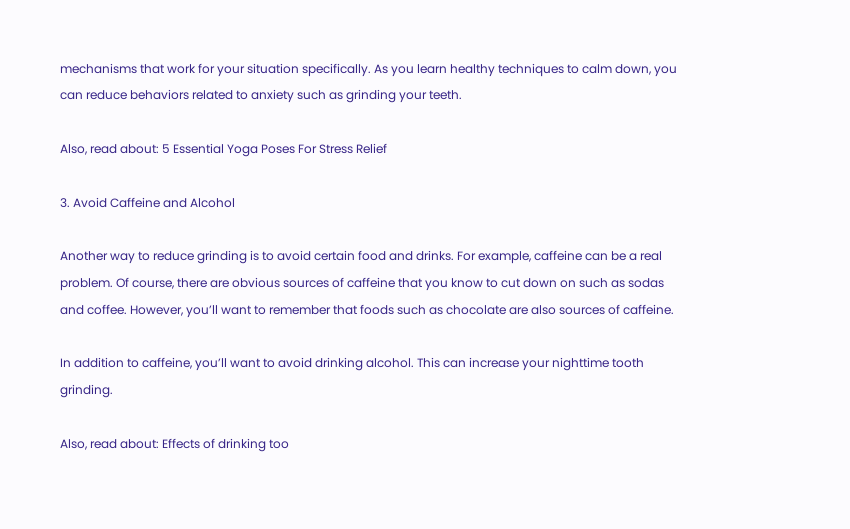mechanisms that work for your situation specifically. As you learn healthy techniques to calm down, you can reduce behaviors related to anxiety such as grinding your teeth.

Also, read about: 5 Essential Yoga Poses For Stress Relief

3. Avoid Caffeine and Alcohol

Another way to reduce grinding is to avoid certain food and drinks. For example, caffeine can be a real problem. Of course, there are obvious sources of caffeine that you know to cut down on such as sodas and coffee. However, you’ll want to remember that foods such as chocolate are also sources of caffeine.

In addition to caffeine, you’ll want to avoid drinking alcohol. This can increase your nighttime tooth grinding.

Also, read about: Effects of drinking too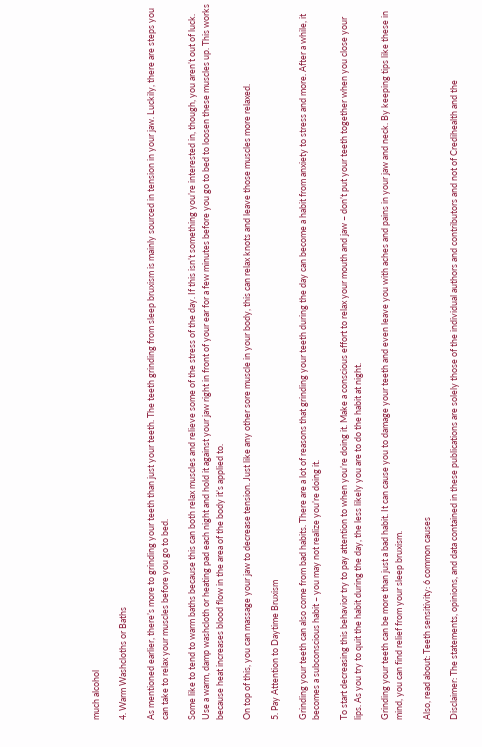much alcohol

4. Warm Washcloths or Baths

As mentioned earlier, there’s more to grinding your teeth than just your teeth. The teeth grinding from sleep bruxism is mainly sourced in tension in your jaw. Luckily, there are steps you can take to relax your muscles before you go to bed.

Some like to tend to warm baths because this can both relax muscles and relieve some of the stress of the day. If this isn’t something you’re interested in, though, you aren’t out of luck. Use a warm, damp washcloth or heating pad each night and hold it against your jaw right in front of your ear for a few minutes before you go to bed to loosen these muscles up. This works because heat increases blood flow in the area of the body it’s applied to.

On top of this, you can massage your jaw to decrease tension. Just like any other sore muscle in your body, this can relax knots and leave those muscles more relaxed.

5. Pay Attention to Daytime Bruxism

Grinding your teeth can also come from bad habits. There are a lot of reasons that grinding your teeth during the day can become a habit from anxiety to stress and more. After a while, it becomes a subconscious habit – you may not realize you’re doing it.

To start decreasing this behavior try to pay attention to when you’re doing it. Make a conscious effort to relax your mouth and jaw – don’t put your teeth together when you close your lips. As you try to quit the habit during the day, the less likely you are to do the habit at night.

Grinding your teeth can be more than just a bad habit. It can cause you to damage your teeth and even leave you with aches and pains in your jaw and neck. By keeping tips like these in mind, you can find relief from your sleep bruxism.

Also, read about: Teeth sensitivity: 6 common causes

Disclaimer: The statements, opinions, and data contained in these publications are solely those of the individual authors and contributors and not of Credihealth and the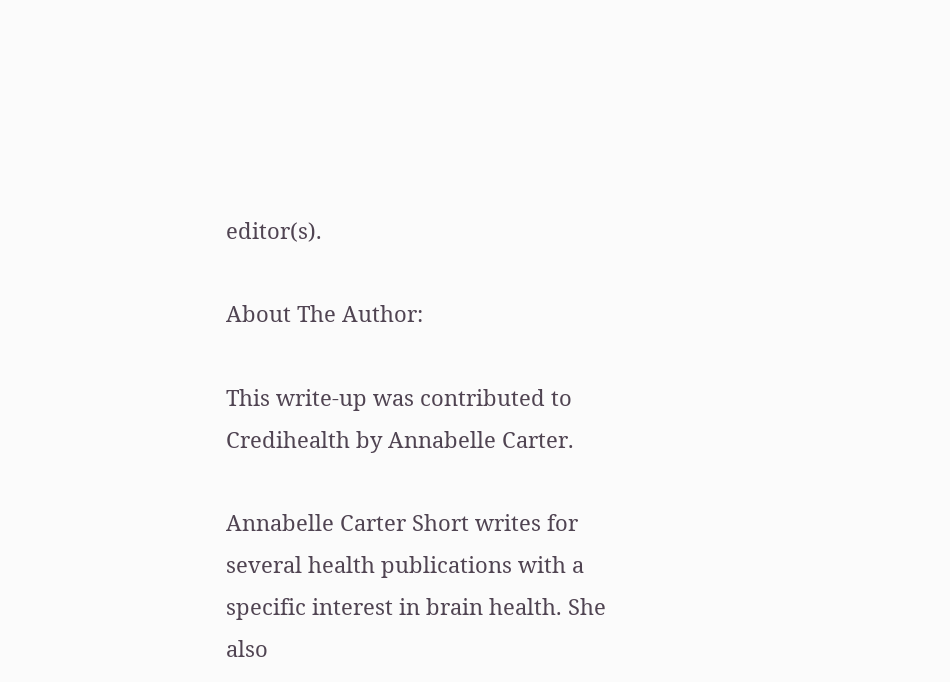editor(s).

About The Author:

This write-up was contributed to Credihealth by Annabelle Carter.

Annabelle Carter Short writes for several health publications with a specific interest in brain health. She also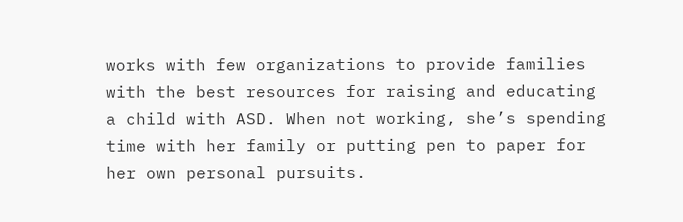works with few organizations to provide families with the best resources for raising and educating a child with ASD. When not working, she’s spending time with her family or putting pen to paper for her own personal pursuits.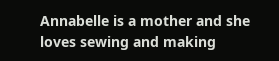Annabelle is a mother and she loves sewing and making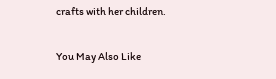crafts with her children.

You May Also Like